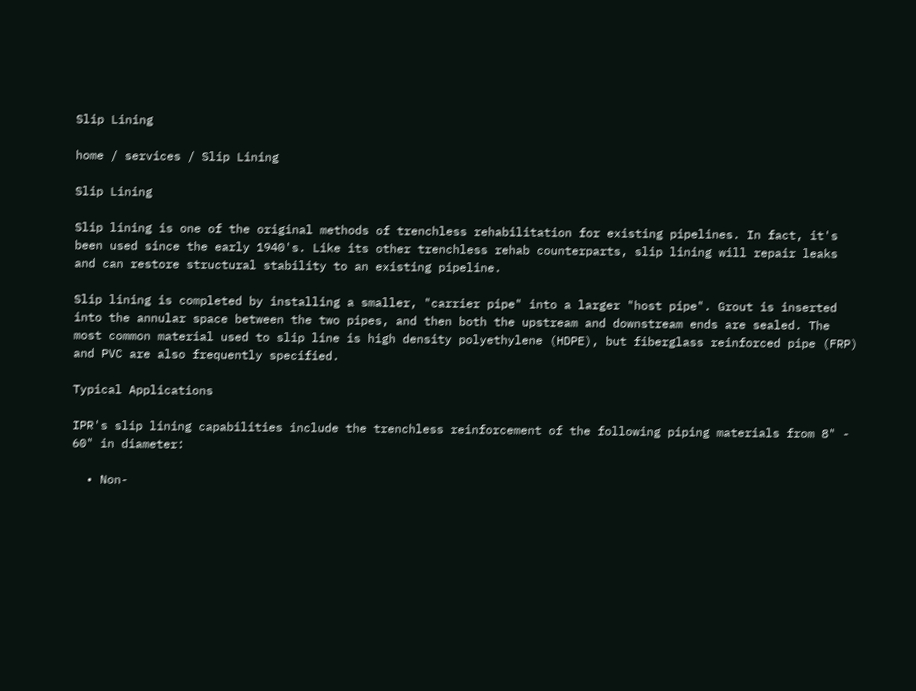Slip Lining

home / services / Slip Lining

Slip Lining

Slip lining is one of the original methods of trenchless rehabilitation for existing pipelines. In fact, it's been used since the early 1940's. Like its other trenchless rehab counterparts, slip lining will repair leaks and can restore structural stability to an existing pipeline.

Slip lining is completed by installing a smaller, "carrier pipe" into a larger "host pipe". Grout is inserted into the annular space between the two pipes, and then both the upstream and downstream ends are sealed. The most common material used to slip line is high density polyethylene (HDPE), but fiberglass reinforced pipe (FRP) and PVC are also frequently specified.

Typical Applications

IPR's slip lining capabilities include the trenchless reinforcement of the following piping materials from 8" - 60" in diameter:

  • Non-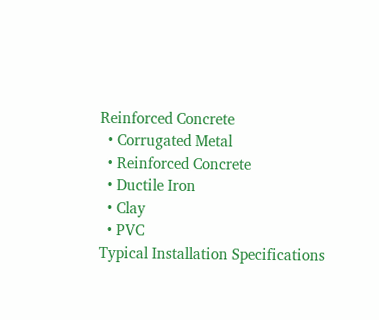Reinforced Concrete
  • Corrugated Metal
  • Reinforced Concrete
  • Ductile Iron
  • Clay
  • PVC
Typical Installation Specifications